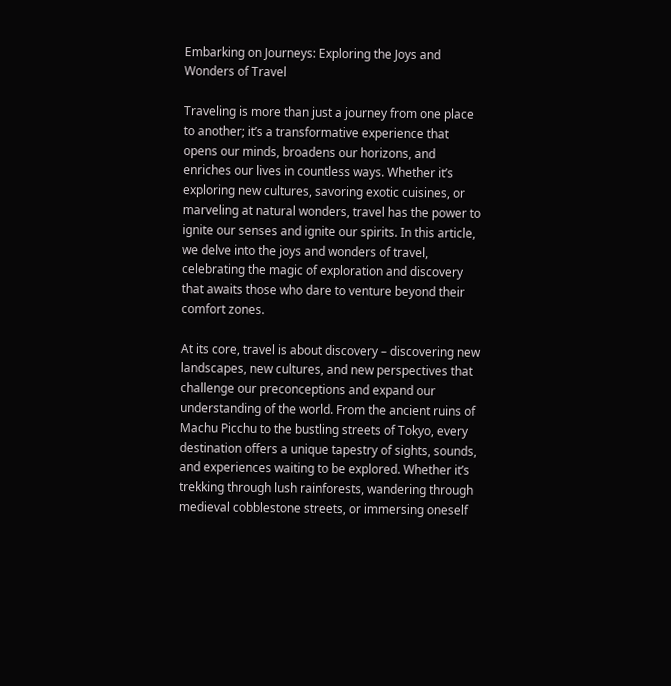Embarking on Journeys: Exploring the Joys and Wonders of Travel

Traveling is more than just a journey from one place to another; it’s a transformative experience that opens our minds, broadens our horizons, and enriches our lives in countless ways. Whether it’s exploring new cultures, savoring exotic cuisines, or marveling at natural wonders, travel has the power to ignite our senses and ignite our spirits. In this article, we delve into the joys and wonders of travel, celebrating the magic of exploration and discovery that awaits those who dare to venture beyond their comfort zones.

At its core, travel is about discovery – discovering new landscapes, new cultures, and new perspectives that challenge our preconceptions and expand our understanding of the world. From the ancient ruins of Machu Picchu to the bustling streets of Tokyo, every destination offers a unique tapestry of sights, sounds, and experiences waiting to be explored. Whether it’s trekking through lush rainforests, wandering through medieval cobblestone streets, or immersing oneself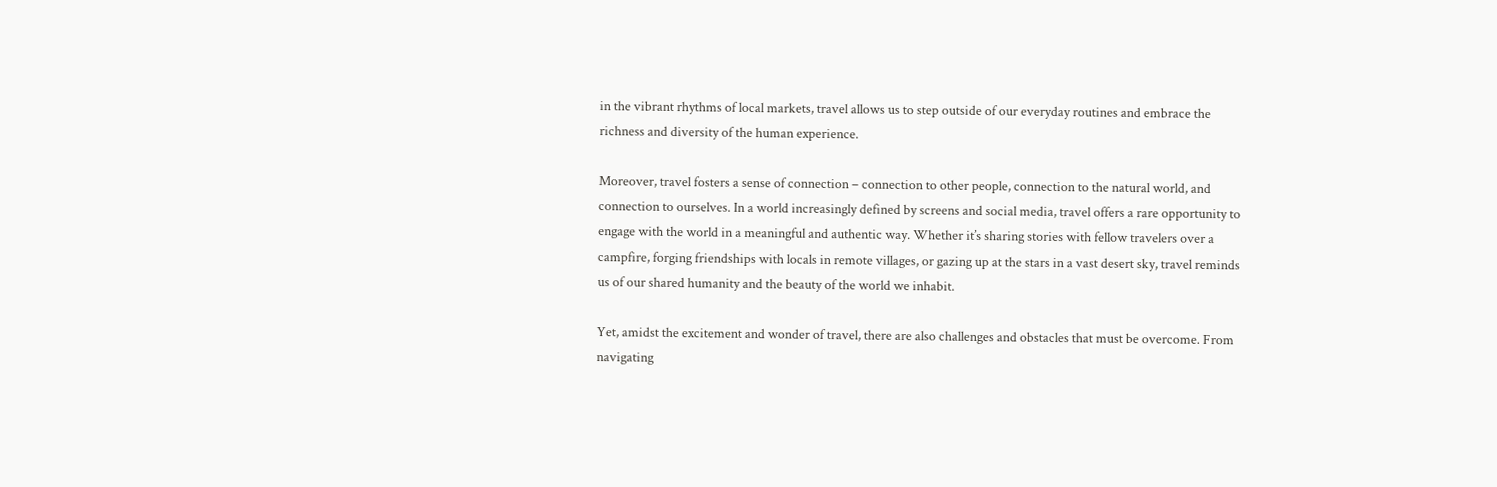in the vibrant rhythms of local markets, travel allows us to step outside of our everyday routines and embrace the richness and diversity of the human experience.

Moreover, travel fosters a sense of connection – connection to other people, connection to the natural world, and connection to ourselves. In a world increasingly defined by screens and social media, travel offers a rare opportunity to engage with the world in a meaningful and authentic way. Whether it’s sharing stories with fellow travelers over a campfire, forging friendships with locals in remote villages, or gazing up at the stars in a vast desert sky, travel reminds us of our shared humanity and the beauty of the world we inhabit.

Yet, amidst the excitement and wonder of travel, there are also challenges and obstacles that must be overcome. From navigating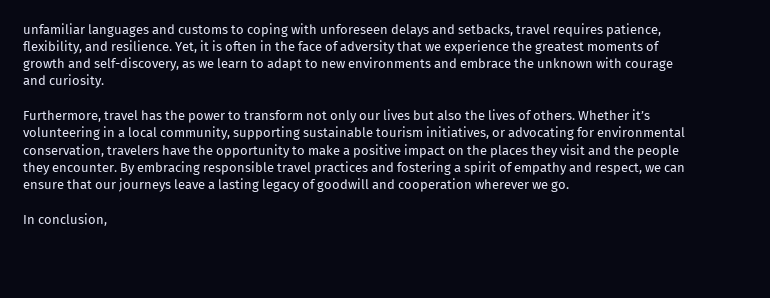unfamiliar languages and customs to coping with unforeseen delays and setbacks, travel requires patience, flexibility, and resilience. Yet, it is often in the face of adversity that we experience the greatest moments of growth and self-discovery, as we learn to adapt to new environments and embrace the unknown with courage and curiosity.

Furthermore, travel has the power to transform not only our lives but also the lives of others. Whether it’s volunteering in a local community, supporting sustainable tourism initiatives, or advocating for environmental conservation, travelers have the opportunity to make a positive impact on the places they visit and the people they encounter. By embracing responsible travel practices and fostering a spirit of empathy and respect, we can ensure that our journeys leave a lasting legacy of goodwill and cooperation wherever we go.

In conclusion,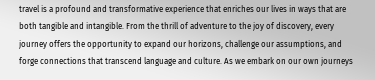travel is a profound and transformative experience that enriches our lives in ways that are both tangible and intangible. From the thrill of adventure to the joy of discovery, every journey offers the opportunity to expand our horizons, challenge our assumptions, and forge connections that transcend language and culture. As we embark on our own journeys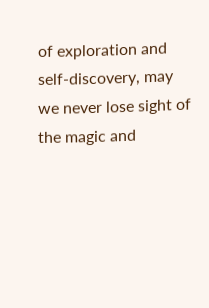of exploration and self-discovery, may we never lose sight of the magic and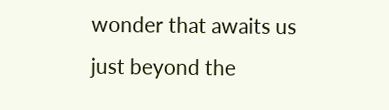wonder that awaits us just beyond the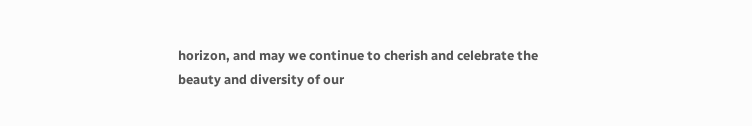horizon, and may we continue to cherish and celebrate the beauty and diversity of our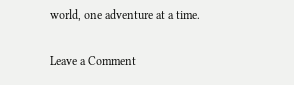world, one adventure at a time.

Leave a Comment